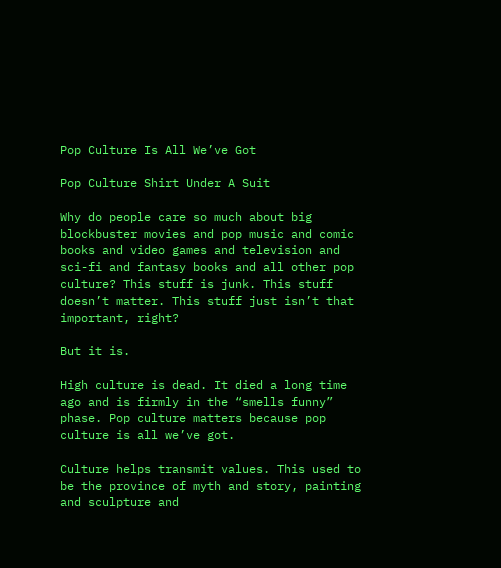Pop Culture Is All We’ve Got

Pop Culture Shirt Under A Suit

Why do people care so much about big blockbuster movies and pop music and comic books and video games and television and sci-fi and fantasy books and all other pop culture? This stuff is junk. This stuff doesn’t matter. This stuff just isn’t that important, right?

But it is.

High culture is dead. It died a long time ago and is firmly in the “smells funny” phase. Pop culture matters because pop culture is all we’ve got.

Culture helps transmit values. This used to be the province of myth and story, painting and sculpture and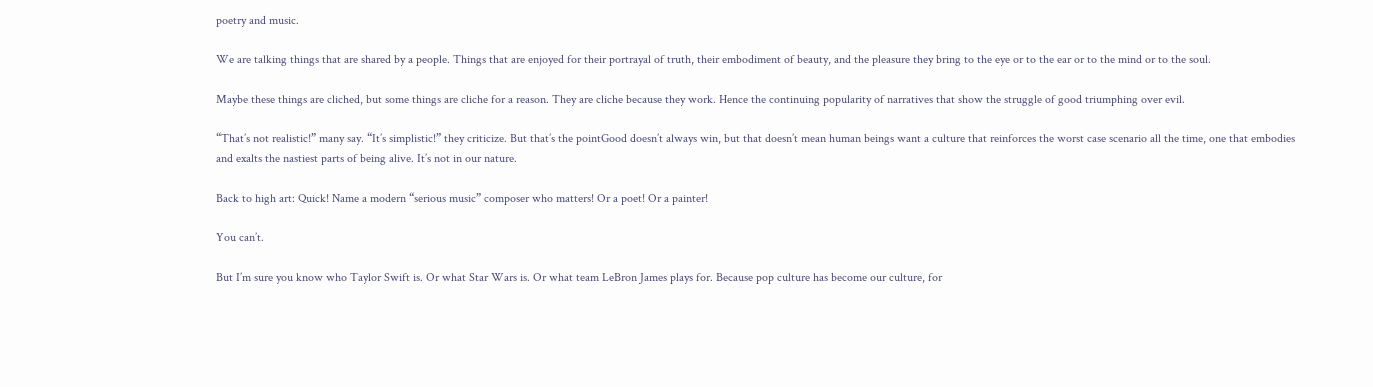poetry and music.

We are talking things that are shared by a people. Things that are enjoyed for their portrayal of truth, their embodiment of beauty, and the pleasure they bring to the eye or to the ear or to the mind or to the soul.

Maybe these things are cliched, but some things are cliche for a reason. They are cliche because they work. Hence the continuing popularity of narratives that show the struggle of good triumphing over evil.

“That’s not realistic!” many say. “It’s simplistic!” they criticize. But that’s the pointGood doesn’t always win, but that doesn’t mean human beings want a culture that reinforces the worst case scenario all the time, one that embodies and exalts the nastiest parts of being alive. It’s not in our nature.

Back to high art: Quick! Name a modern “serious music” composer who matters! Or a poet! Or a painter!

You can’t.

But I’m sure you know who Taylor Swift is. Or what Star Wars is. Or what team LeBron James plays for. Because pop culture has become our culture, for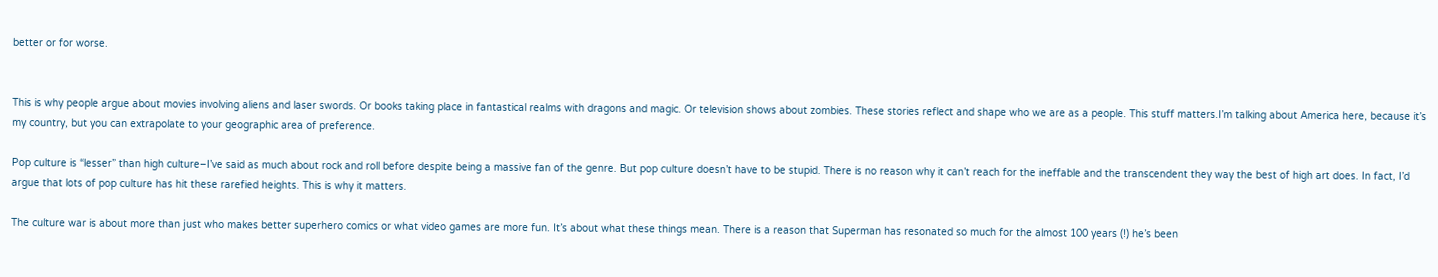better or for worse.


This is why people argue about movies involving aliens and laser swords. Or books taking place in fantastical realms with dragons and magic. Or television shows about zombies. These stories reflect and shape who we are as a people. This stuff matters.I’m talking about America here, because it’s my country, but you can extrapolate to your geographic area of preference.

Pop culture is “lesser” than high culture–I’ve said as much about rock and roll before despite being a massive fan of the genre. But pop culture doesn’t have to be stupid. There is no reason why it can’t reach for the ineffable and the transcendent they way the best of high art does. In fact, I’d argue that lots of pop culture has hit these rarefied heights. This is why it matters.

The culture war is about more than just who makes better superhero comics or what video games are more fun. It’s about what these things mean. There is a reason that Superman has resonated so much for the almost 100 years (!) he’s been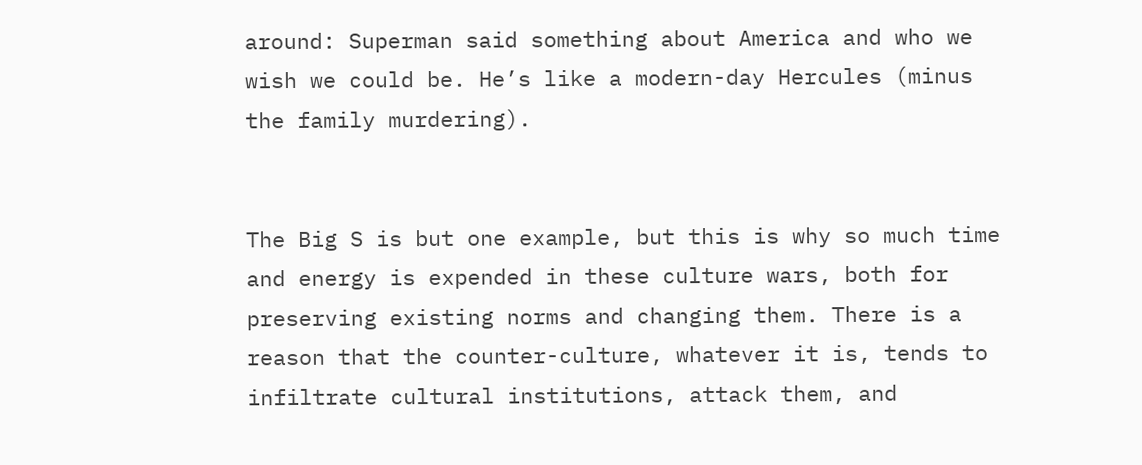around: Superman said something about America and who we wish we could be. He’s like a modern-day Hercules (minus the family murdering).


The Big S is but one example, but this is why so much time and energy is expended in these culture wars, both for preserving existing norms and changing them. There is a reason that the counter-culture, whatever it is, tends to infiltrate cultural institutions, attack them, and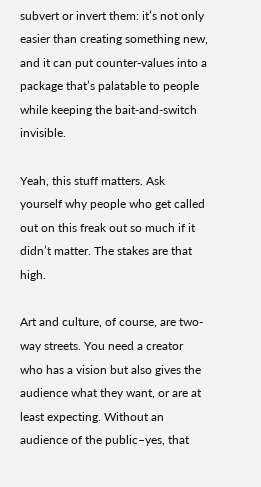subvert or invert them: it’s not only easier than creating something new, and it can put counter-values into a package that’s palatable to people while keeping the bait-and-switch invisible.

Yeah, this stuff matters. Ask yourself why people who get called out on this freak out so much if it didn’t matter. The stakes are that high.

Art and culture, of course, are two-way streets. You need a creator who has a vision but also gives the audience what they want, or are at least expecting. Without an audience of the public–yes, that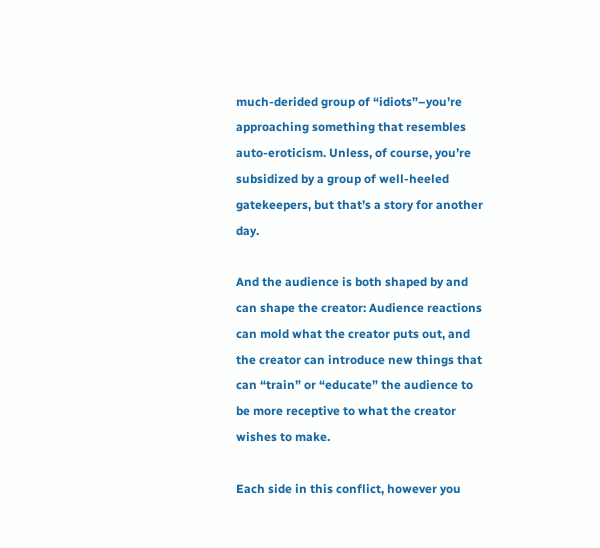much-derided group of “idiots”–you’re approaching something that resembles auto-eroticism. Unless, of course, you’re subsidized by a group of well-heeled gatekeepers, but that’s a story for another day.

And the audience is both shaped by and can shape the creator: Audience reactions can mold what the creator puts out, and the creator can introduce new things that can “train” or “educate” the audience to be more receptive to what the creator wishes to make.

Each side in this conflict, however you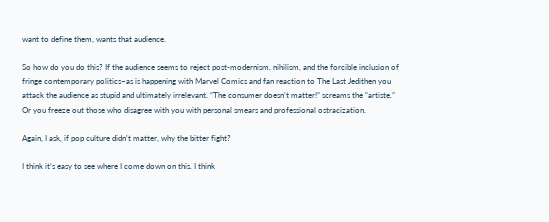want to define them, wants that audience.

So how do you do this? If the audience seems to reject post-modernism, nihilism, and the forcible inclusion of fringe contemporary politics–as is happening with Marvel Comics and fan reaction to The Last Jedithen you attack the audience as stupid and ultimately irrelevant. “The consumer doesn’t matter!” screams the “artiste.” Or you freeze out those who disagree with you with personal smears and professional ostracization.

Again, I ask, if pop culture didn’t matter, why the bitter fight?

I think it’s easy to see where I come down on this. I think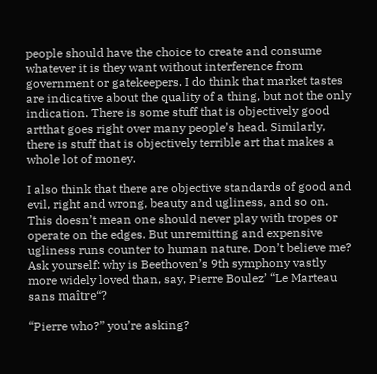people should have the choice to create and consume whatever it is they want without interference from government or gatekeepers. I do think that market tastes are indicative about the quality of a thing, but not the only indication. There is some stuff that is objectively good artthat goes right over many people’s head. Similarly, there is stuff that is objectively terrible art that makes a whole lot of money.

I also think that there are objective standards of good and evil, right and wrong, beauty and ugliness, and so on. This doesn’t mean one should never play with tropes or operate on the edges. But unremitting and expensive ugliness runs counter to human nature. Don’t believe me? Ask yourself: why is Beethoven’s 9th symphony vastly more widely loved than, say, Pierre Boulez’ “Le Marteau sans maître“?

“Pierre who?” you’re asking?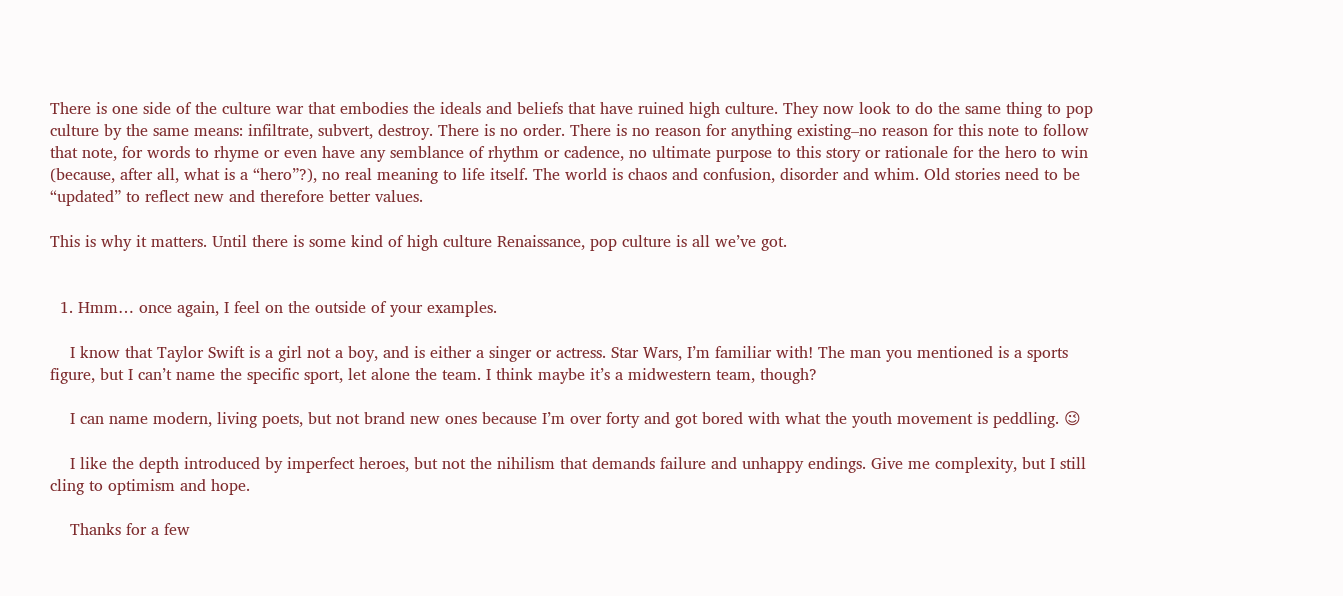There is one side of the culture war that embodies the ideals and beliefs that have ruined high culture. They now look to do the same thing to pop culture by the same means: infiltrate, subvert, destroy. There is no order. There is no reason for anything existing–no reason for this note to follow that note, for words to rhyme or even have any semblance of rhythm or cadence, no ultimate purpose to this story or rationale for the hero to win (because, after all, what is a “hero”?), no real meaning to life itself. The world is chaos and confusion, disorder and whim. Old stories need to be “updated” to reflect new and therefore better values.

This is why it matters. Until there is some kind of high culture Renaissance, pop culture is all we’ve got.


  1. Hmm… once again, I feel on the outside of your examples.

    I know that Taylor Swift is a girl not a boy, and is either a singer or actress. Star Wars, I’m familiar with! The man you mentioned is a sports figure, but I can’t name the specific sport, let alone the team. I think maybe it’s a midwestern team, though?

    I can name modern, living poets, but not brand new ones because I’m over forty and got bored with what the youth movement is peddling. 😉

    I like the depth introduced by imperfect heroes, but not the nihilism that demands failure and unhappy endings. Give me complexity, but I still cling to optimism and hope.

    Thanks for a few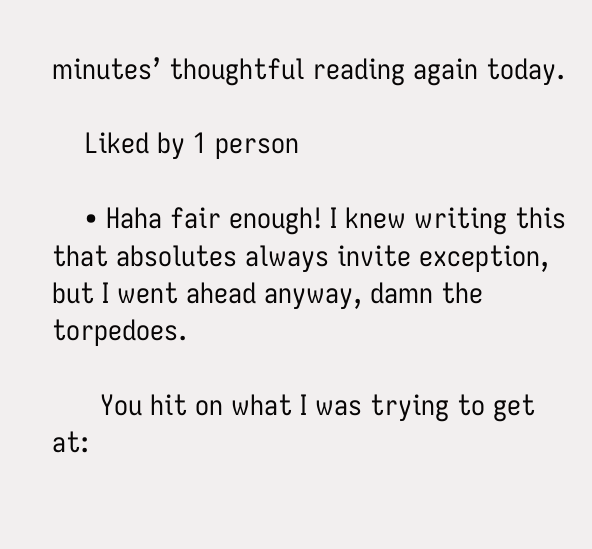minutes’ thoughtful reading again today.

    Liked by 1 person

    • Haha fair enough! I knew writing this that absolutes always invite exception, but I went ahead anyway, damn the torpedoes.

      You hit on what I was trying to get at: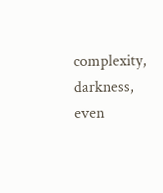complexity, darkness, even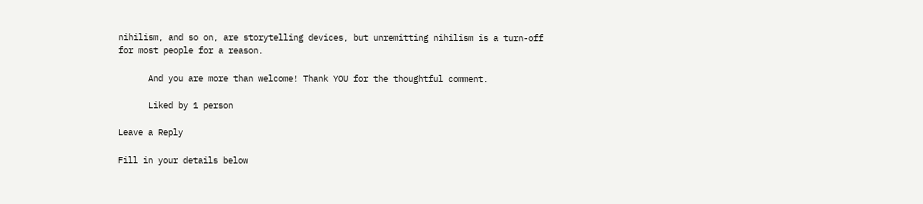nihilism, and so on, are storytelling devices, but unremitting nihilism is a turn-off for most people for a reason.

      And you are more than welcome! Thank YOU for the thoughtful comment.

      Liked by 1 person

Leave a Reply

Fill in your details below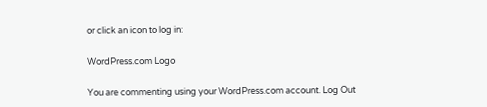or click an icon to log in:

WordPress.com Logo

You are commenting using your WordPress.com account. Log Out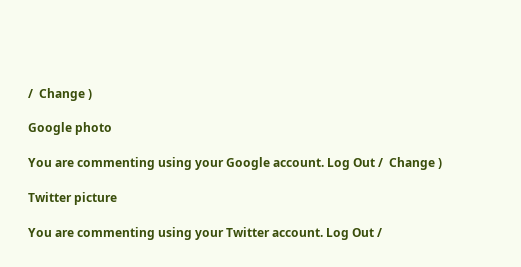/  Change )

Google photo

You are commenting using your Google account. Log Out /  Change )

Twitter picture

You are commenting using your Twitter account. Log Out /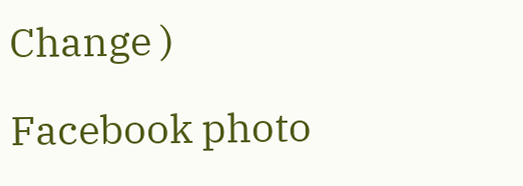Change )

Facebook photo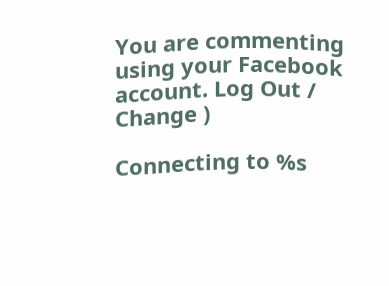You are commenting using your Facebook account. Log Out /  Change )

Connecting to %s